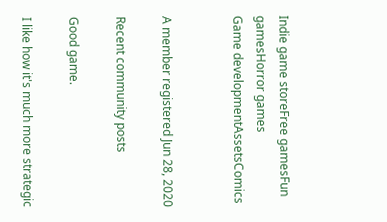Indie game storeFree gamesFun gamesHorror games
Game developmentAssetsComics


A member registered Jun 28, 2020

Recent community posts

Good game.

I like how it's much more strategic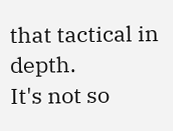that tactical in depth.
It's not so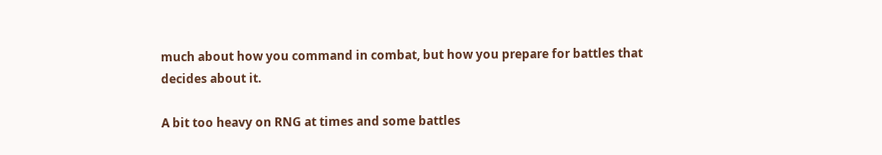much about how you command in combat, but how you prepare for battles that decides about it.

A bit too heavy on RNG at times and some battles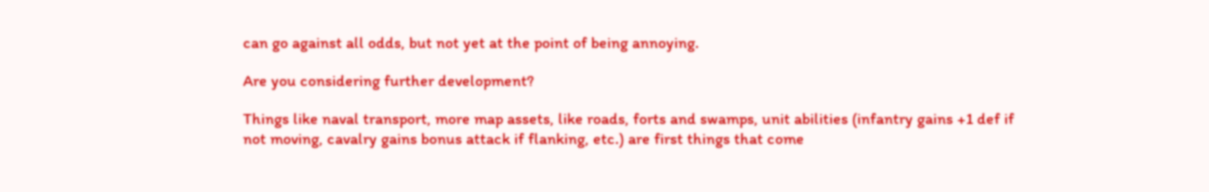can go against all odds, but not yet at the point of being annoying.

Are you considering further development?

Things like naval transport, more map assets, like roads, forts and swamps, unit abilities (infantry gains +1 def if not moving, cavalry gains bonus attack if flanking, etc.) are first things that come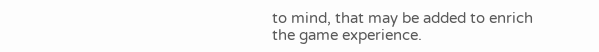to mind, that may be added to enrich the game experience.